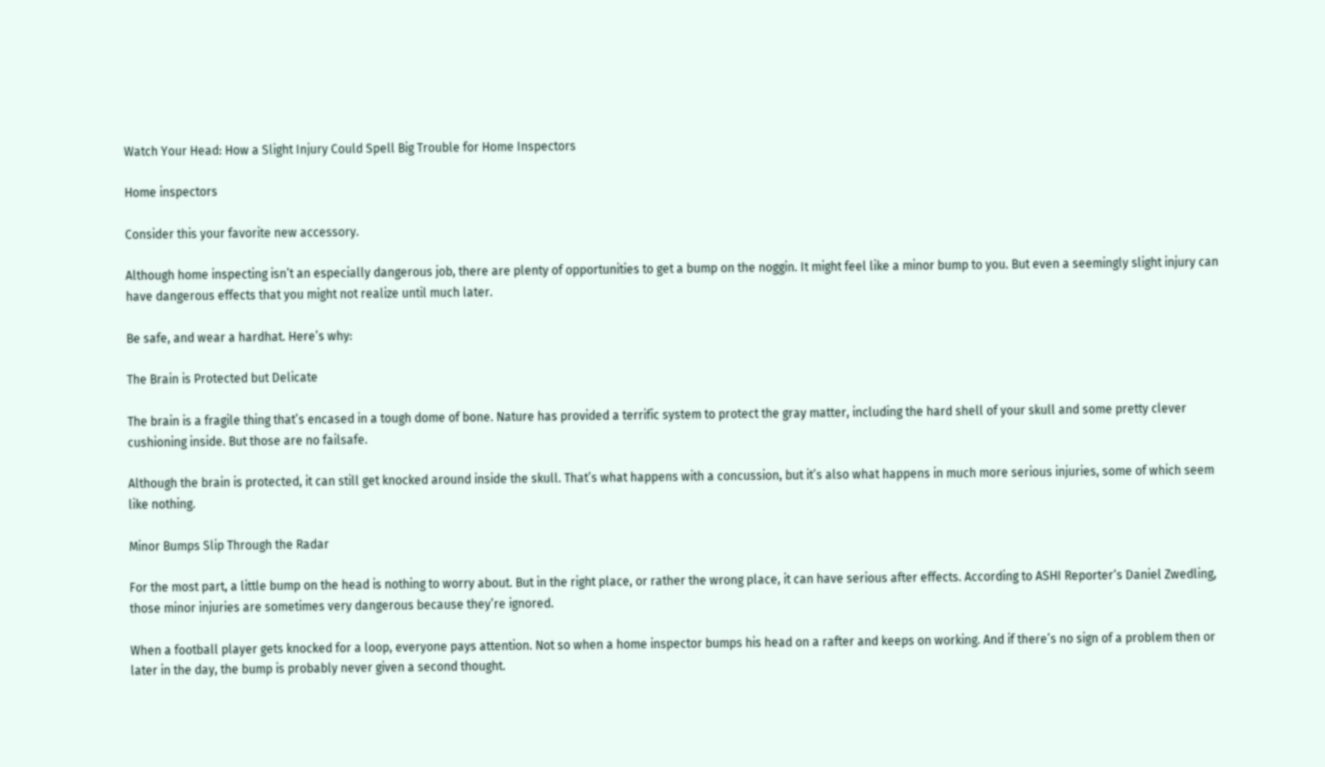Watch Your Head: How a Slight Injury Could Spell Big Trouble for Home Inspectors

Home inspectors

Consider this your favorite new accessory.

Although home inspecting isn’t an especially dangerous job, there are plenty of opportunities to get a bump on the noggin. It might feel like a minor bump to you. But even a seemingly slight injury can have dangerous effects that you might not realize until much later.

Be safe, and wear a hardhat. Here’s why:

The Brain is Protected but Delicate

The brain is a fragile thing that’s encased in a tough dome of bone. Nature has provided a terrific system to protect the gray matter, including the hard shell of your skull and some pretty clever cushioning inside. But those are no failsafe.

Although the brain is protected, it can still get knocked around inside the skull. That’s what happens with a concussion, but it’s also what happens in much more serious injuries, some of which seem like nothing.

Minor Bumps Slip Through the Radar

For the most part, a little bump on the head is nothing to worry about. But in the right place, or rather the wrong place, it can have serious after effects. According to ASHI Reporter‘s Daniel Zwedling, those minor injuries are sometimes very dangerous because they’re ignored.

When a football player gets knocked for a loop, everyone pays attention. Not so when a home inspector bumps his head on a rafter and keeps on working. And if there’s no sign of a problem then or later in the day, the bump is probably never given a second thought.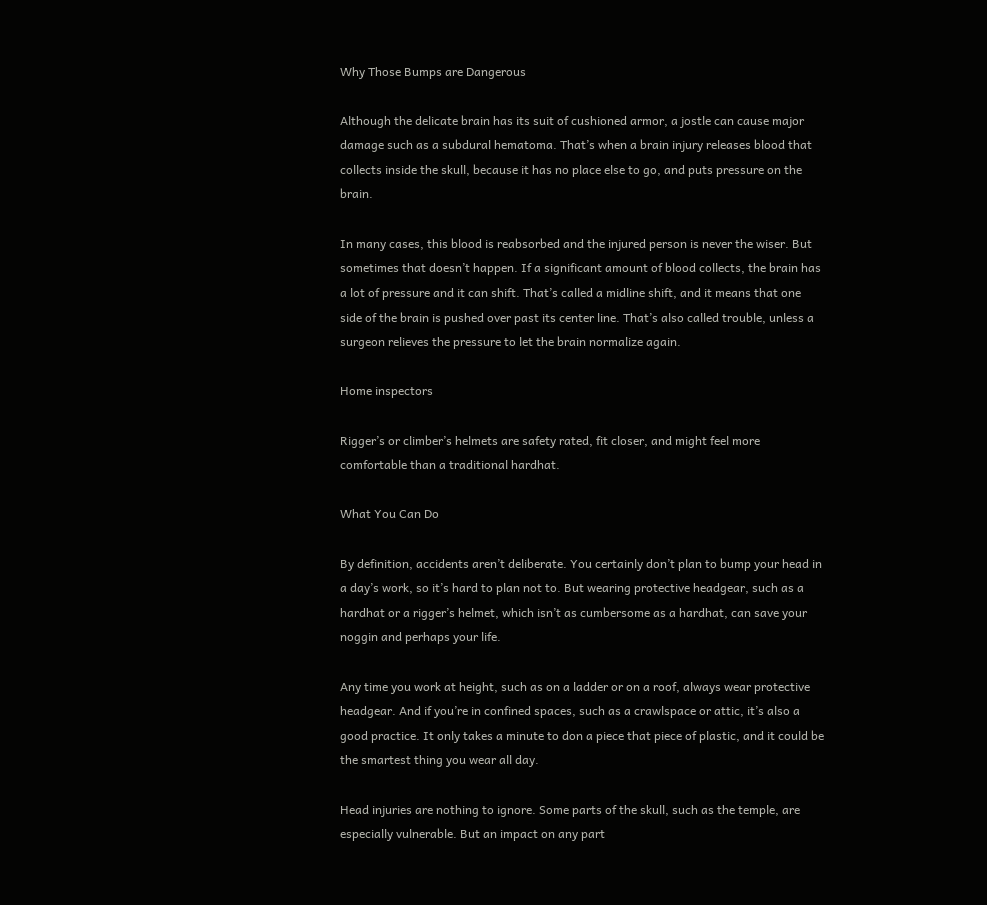Why Those Bumps are Dangerous

Although the delicate brain has its suit of cushioned armor, a jostle can cause major damage such as a subdural hematoma. That’s when a brain injury releases blood that collects inside the skull, because it has no place else to go, and puts pressure on the brain.

In many cases, this blood is reabsorbed and the injured person is never the wiser. But sometimes that doesn’t happen. If a significant amount of blood collects, the brain has a lot of pressure and it can shift. That’s called a midline shift, and it means that one side of the brain is pushed over past its center line. That’s also called trouble, unless a surgeon relieves the pressure to let the brain normalize again.

Home inspectors

Rigger’s or climber’s helmets are safety rated, fit closer, and might feel more comfortable than a traditional hardhat.

What You Can Do

By definition, accidents aren’t deliberate. You certainly don’t plan to bump your head in a day’s work, so it’s hard to plan not to. But wearing protective headgear, such as a hardhat or a rigger’s helmet, which isn’t as cumbersome as a hardhat, can save your noggin and perhaps your life.

Any time you work at height, such as on a ladder or on a roof, always wear protective headgear. And if you’re in confined spaces, such as a crawlspace or attic, it’s also a good practice. It only takes a minute to don a piece that piece of plastic, and it could be the smartest thing you wear all day.

Head injuries are nothing to ignore. Some parts of the skull, such as the temple, are especially vulnerable. But an impact on any part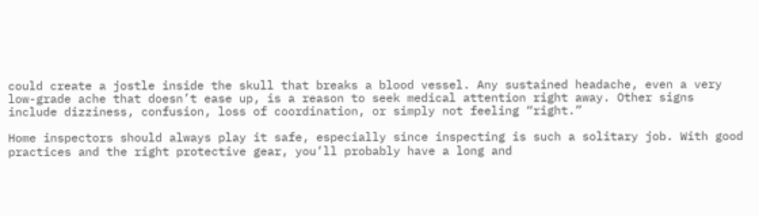could create a jostle inside the skull that breaks a blood vessel. Any sustained headache, even a very low-grade ache that doesn’t ease up, is a reason to seek medical attention right away. Other signs include dizziness, confusion, loss of coordination, or simply not feeling “right.”

Home inspectors should always play it safe, especially since inspecting is such a solitary job. With good practices and the right protective gear, you’ll probably have a long and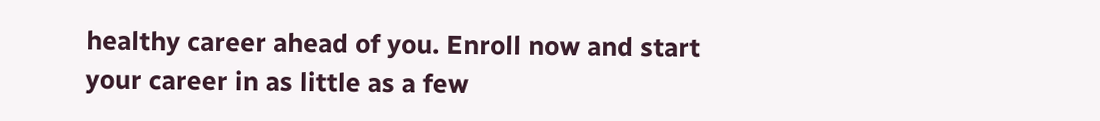healthy career ahead of you. Enroll now and start your career in as little as a few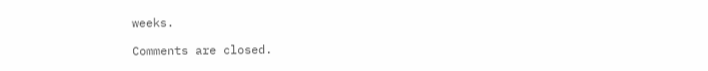weeks.

Comments are closed.